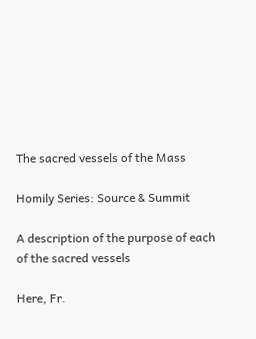The sacred vessels of the Mass

Homily Series: Source & Summit

A description of the purpose of each of the sacred vessels

Here, Fr.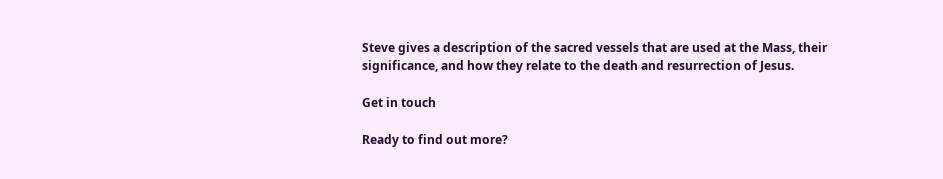Steve gives a description of the sacred vessels that are used at the Mass, their significance, and how they relate to the death and resurrection of Jesus.

Get in touch

Ready to find out more?